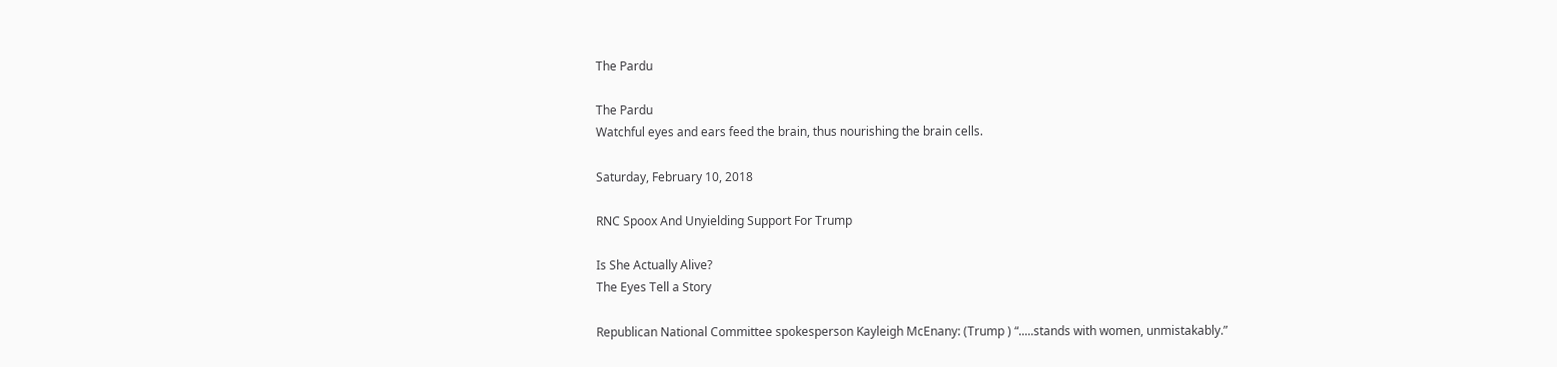The Pardu

The Pardu
Watchful eyes and ears feed the brain, thus nourishing the brain cells.

Saturday, February 10, 2018

RNC Spoox And Unyielding Support For Trump

Is She Actually Alive?
The Eyes Tell a Story

Republican National Committee spokesperson Kayleigh McEnany: (Trump ) “.....stands with women, unmistakably.”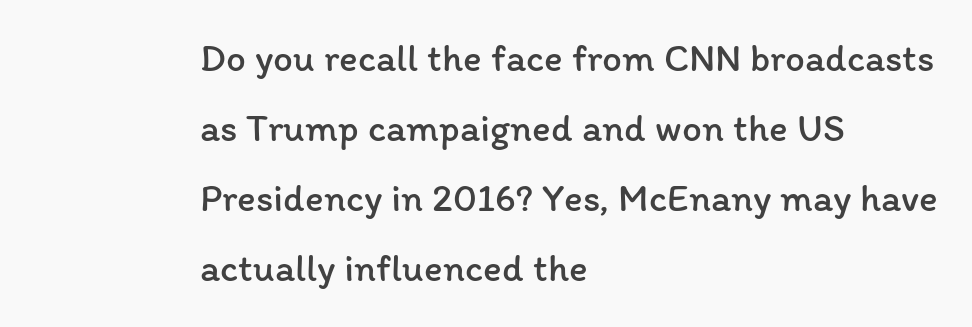Do you recall the face from CNN broadcasts as Trump campaigned and won the US Presidency in 2016? Yes, McEnany may have actually influenced the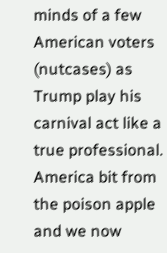minds of a few American voters (nutcases) as Trump play his carnival act like a true professional. America bit from the poison apple and we now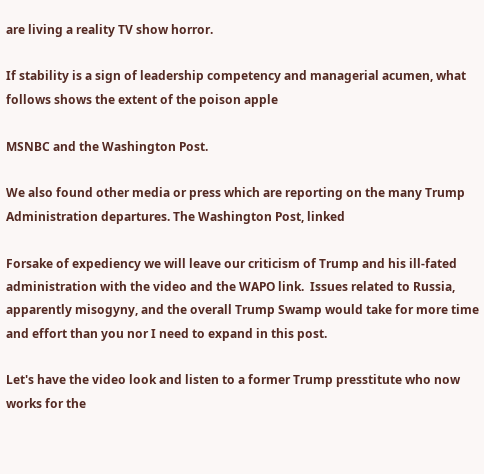are living a reality TV show horror.

If stability is a sign of leadership competency and managerial acumen, what follows shows the extent of the poison apple

MSNBC and the Washington Post.

We also found other media or press which are reporting on the many Trump Administration departures. The Washington Post, linked

Forsake of expediency we will leave our criticism of Trump and his ill-fated administration with the video and the WAPO link.  Issues related to Russia, apparently misogyny, and the overall Trump Swamp would take for more time and effort than you nor I need to expand in this post.

Let's have the video look and listen to a former Trump presstitute who now works for the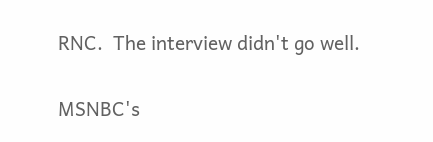RNC.  The interview didn't go well.

MSNBC's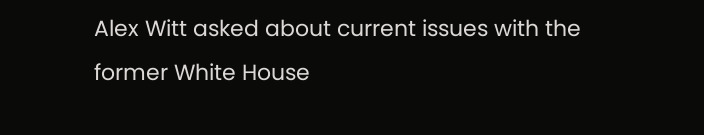Alex Witt asked about current issues with the former White House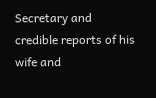Secretary and credible reports of his wife and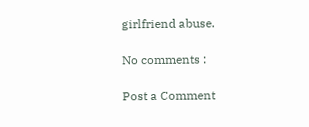girlfriend abuse.

No comments :

Post a Comment